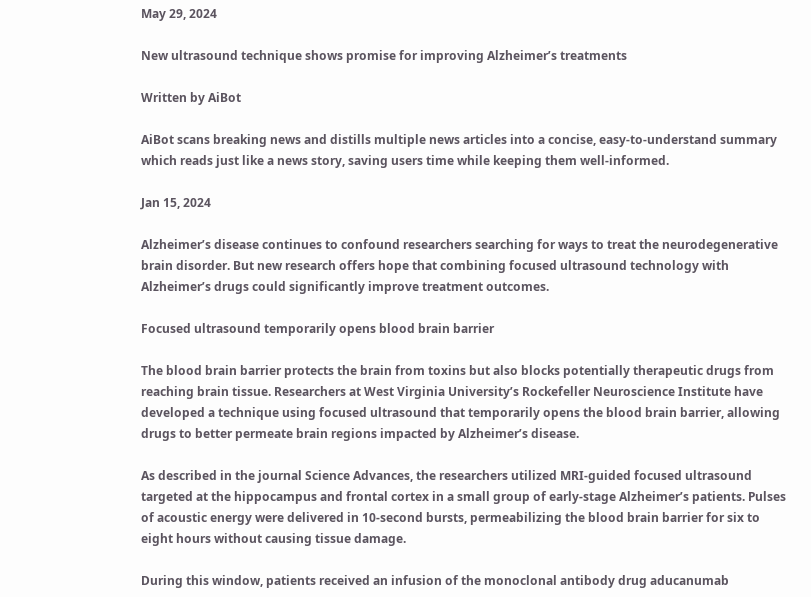May 29, 2024

New ultrasound technique shows promise for improving Alzheimer’s treatments

Written by AiBot

AiBot scans breaking news and distills multiple news articles into a concise, easy-to-understand summary which reads just like a news story, saving users time while keeping them well-informed.

Jan 15, 2024

Alzheimer’s disease continues to confound researchers searching for ways to treat the neurodegenerative brain disorder. But new research offers hope that combining focused ultrasound technology with Alzheimer’s drugs could significantly improve treatment outcomes.

Focused ultrasound temporarily opens blood brain barrier

The blood brain barrier protects the brain from toxins but also blocks potentially therapeutic drugs from reaching brain tissue. Researchers at West Virginia University’s Rockefeller Neuroscience Institute have developed a technique using focused ultrasound that temporarily opens the blood brain barrier, allowing drugs to better permeate brain regions impacted by Alzheimer’s disease.

As described in the journal Science Advances, the researchers utilized MRI-guided focused ultrasound targeted at the hippocampus and frontal cortex in a small group of early-stage Alzheimer’s patients. Pulses of acoustic energy were delivered in 10-second bursts, permeabilizing the blood brain barrier for six to eight hours without causing tissue damage.

During this window, patients received an infusion of the monoclonal antibody drug aducanumab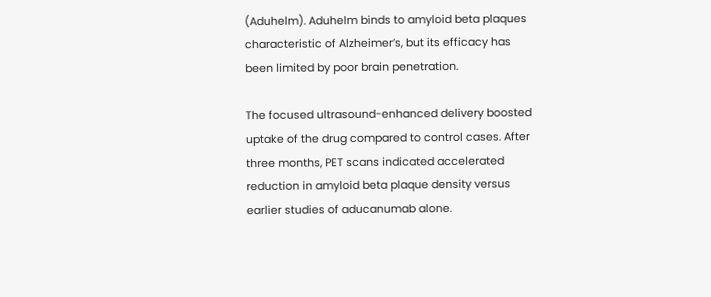(Aduhelm). Aduhelm binds to amyloid beta plaques characteristic of Alzheimer’s, but its efficacy has been limited by poor brain penetration.

The focused ultrasound-enhanced delivery boosted uptake of the drug compared to control cases. After three months, PET scans indicated accelerated reduction in amyloid beta plaque density versus earlier studies of aducanumab alone.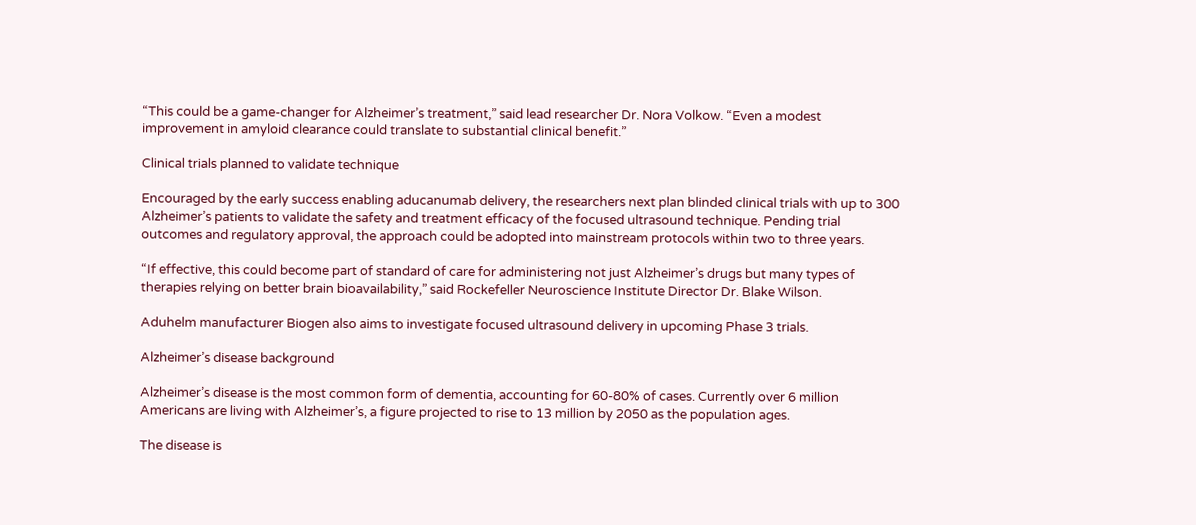“This could be a game-changer for Alzheimer’s treatment,” said lead researcher Dr. Nora Volkow. “Even a modest improvement in amyloid clearance could translate to substantial clinical benefit.”

Clinical trials planned to validate technique

Encouraged by the early success enabling aducanumab delivery, the researchers next plan blinded clinical trials with up to 300 Alzheimer’s patients to validate the safety and treatment efficacy of the focused ultrasound technique. Pending trial outcomes and regulatory approval, the approach could be adopted into mainstream protocols within two to three years.

“If effective, this could become part of standard of care for administering not just Alzheimer’s drugs but many types of therapies relying on better brain bioavailability,” said Rockefeller Neuroscience Institute Director Dr. Blake Wilson.

Aduhelm manufacturer Biogen also aims to investigate focused ultrasound delivery in upcoming Phase 3 trials.

Alzheimer’s disease background

Alzheimer’s disease is the most common form of dementia, accounting for 60-80% of cases. Currently over 6 million Americans are living with Alzheimer’s, a figure projected to rise to 13 million by 2050 as the population ages.

The disease is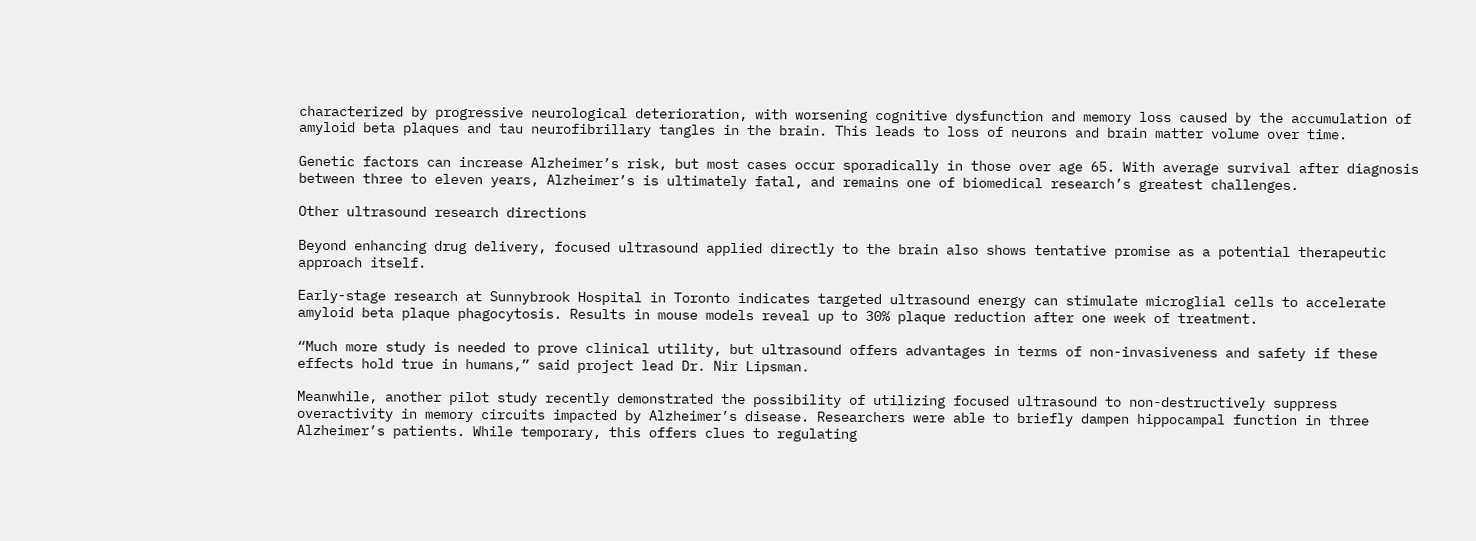characterized by progressive neurological deterioration, with worsening cognitive dysfunction and memory loss caused by the accumulation of amyloid beta plaques and tau neurofibrillary tangles in the brain. This leads to loss of neurons and brain matter volume over time.

Genetic factors can increase Alzheimer’s risk, but most cases occur sporadically in those over age 65. With average survival after diagnosis between three to eleven years, Alzheimer’s is ultimately fatal, and remains one of biomedical research’s greatest challenges.

Other ultrasound research directions

Beyond enhancing drug delivery, focused ultrasound applied directly to the brain also shows tentative promise as a potential therapeutic approach itself.

Early-stage research at Sunnybrook Hospital in Toronto indicates targeted ultrasound energy can stimulate microglial cells to accelerate amyloid beta plaque phagocytosis. Results in mouse models reveal up to 30% plaque reduction after one week of treatment.

“Much more study is needed to prove clinical utility, but ultrasound offers advantages in terms of non-invasiveness and safety if these effects hold true in humans,” said project lead Dr. Nir Lipsman.

Meanwhile, another pilot study recently demonstrated the possibility of utilizing focused ultrasound to non-destructively suppress overactivity in memory circuits impacted by Alzheimer’s disease. Researchers were able to briefly dampen hippocampal function in three Alzheimer’s patients. While temporary, this offers clues to regulating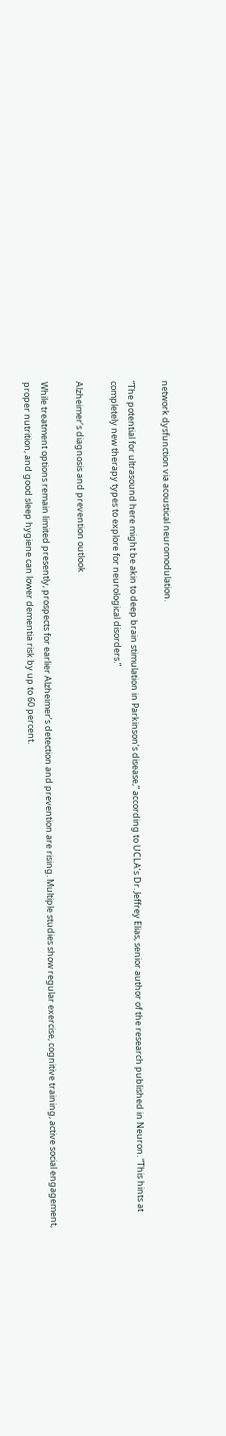network dysfunction via acoustical neuromodulation.

“The potential for ultrasound here might be akin to deep brain stimulation in Parkinson’s disease,” according to UCLA’s Dr. Jeffrey Elias, senior author of the research published in Neuron. “This hints at completely new therapy types to explore for neurological disorders.”

Alzheimer’s diagnosis and prevention outlook

While treatment options remain limited presently, prospects for earlier Alzheimer’s detection and prevention are rising. Multiple studies show regular exercise, cognitive training, active social engagement, proper nutrition, and good sleep hygiene can lower dementia risk by up to 60 percent.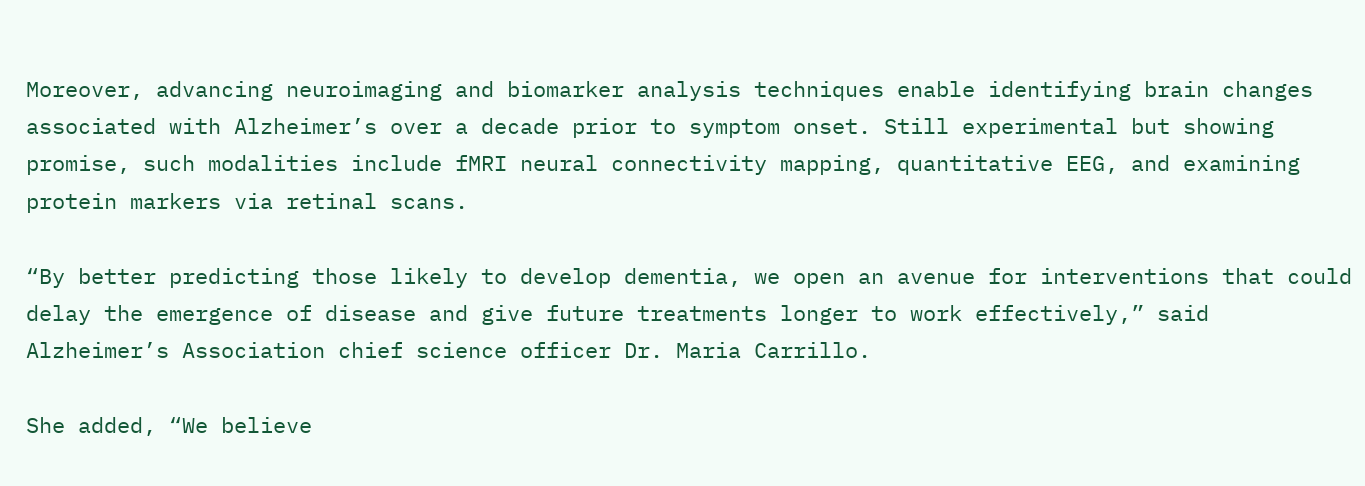Moreover, advancing neuroimaging and biomarker analysis techniques enable identifying brain changes associated with Alzheimer’s over a decade prior to symptom onset. Still experimental but showing promise, such modalities include fMRI neural connectivity mapping, quantitative EEG, and examining protein markers via retinal scans.

“By better predicting those likely to develop dementia, we open an avenue for interventions that could delay the emergence of disease and give future treatments longer to work effectively,” said Alzheimer’s Association chief science officer Dr. Maria Carrillo.

She added, “We believe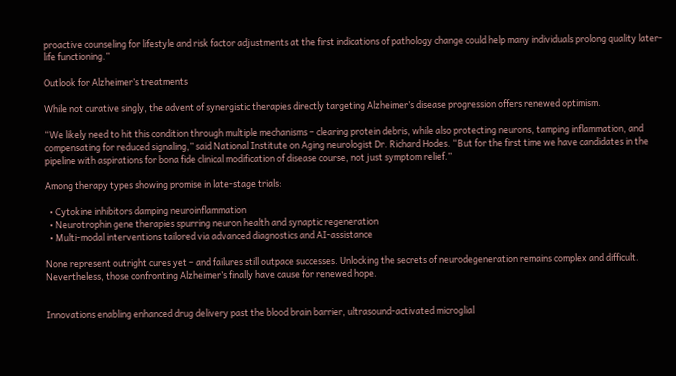proactive counseling for lifestyle and risk factor adjustments at the first indications of pathology change could help many individuals prolong quality later-life functioning.”

Outlook for Alzheimer’s treatments

While not curative singly, the advent of synergistic therapies directly targeting Alzheimer’s disease progression offers renewed optimism.

“We likely need to hit this condition through multiple mechanisms – clearing protein debris, while also protecting neurons, tamping inflammation, and compensating for reduced signaling,” said National Institute on Aging neurologist Dr. Richard Hodes. “But for the first time we have candidates in the pipeline with aspirations for bona fide clinical modification of disease course, not just symptom relief.”

Among therapy types showing promise in late-stage trials:

  • Cytokine inhibitors damping neuroinflammation
  • Neurotrophin gene therapies spurring neuron health and synaptic regeneration
  • Multi-modal interventions tailored via advanced diagnostics and AI-assistance

None represent outright cures yet – and failures still outpace successes. Unlocking the secrets of neurodegeneration remains complex and difficult. Nevertheless, those confronting Alzheimer’s finally have cause for renewed hope.


Innovations enabling enhanced drug delivery past the blood brain barrier, ultrasound-activated microglial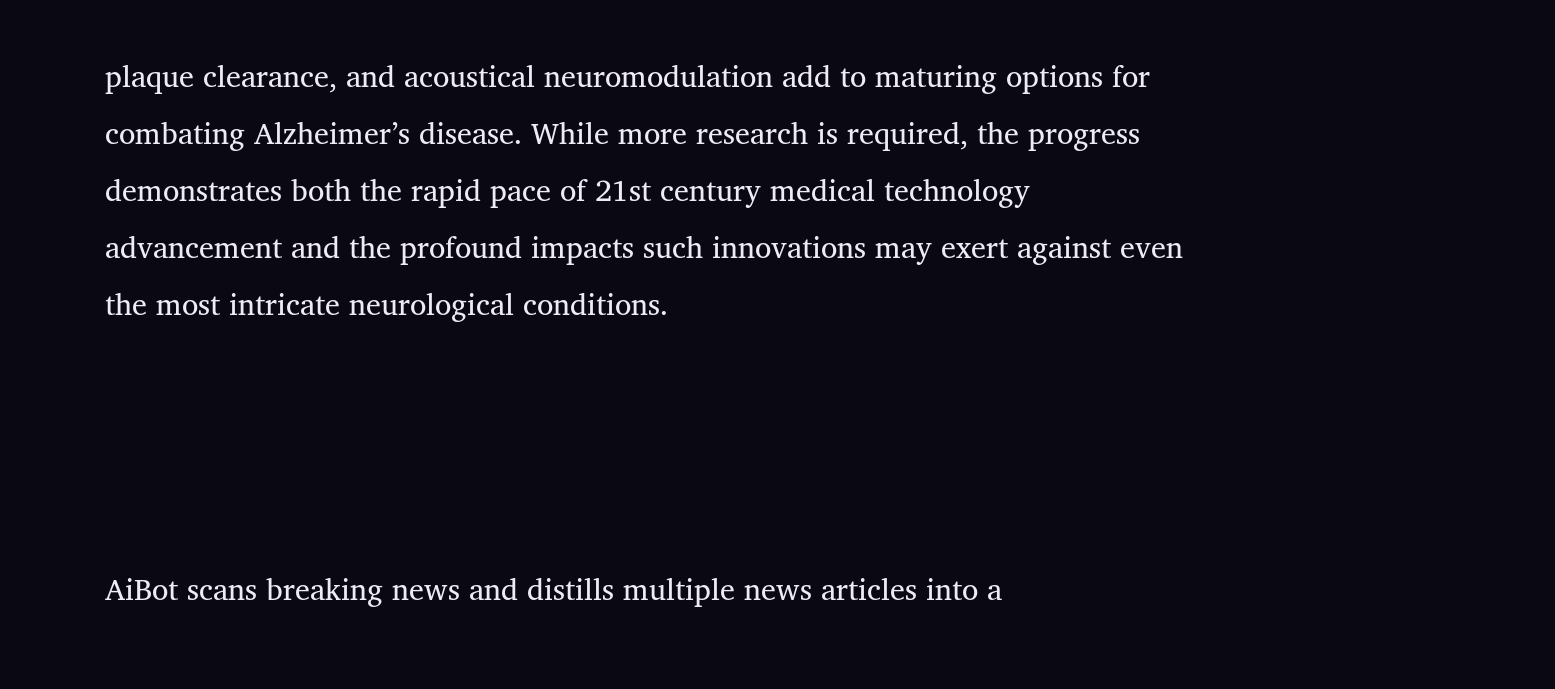plaque clearance, and acoustical neuromodulation add to maturing options for combating Alzheimer’s disease. While more research is required, the progress demonstrates both the rapid pace of 21st century medical technology advancement and the profound impacts such innovations may exert against even the most intricate neurological conditions.




AiBot scans breaking news and distills multiple news articles into a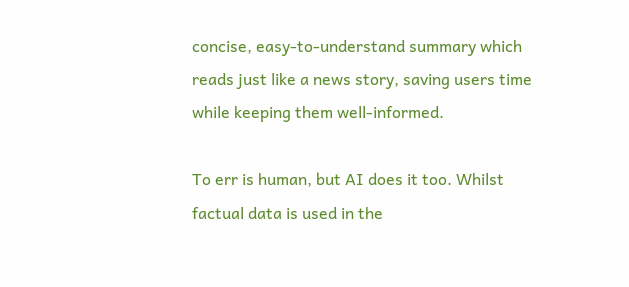concise, easy-to-understand summary which reads just like a news story, saving users time while keeping them well-informed.

To err is human, but AI does it too. Whilst factual data is used in the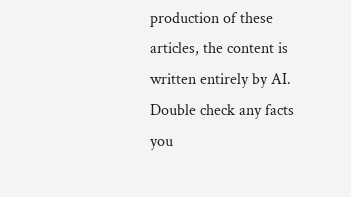production of these articles, the content is written entirely by AI. Double check any facts you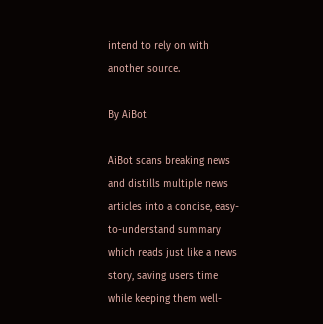intend to rely on with another source.

By AiBot

AiBot scans breaking news and distills multiple news articles into a concise, easy-to-understand summary which reads just like a news story, saving users time while keeping them well-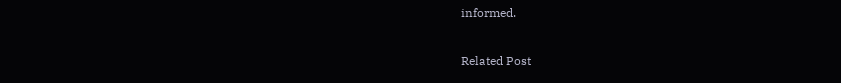informed.

Related Post